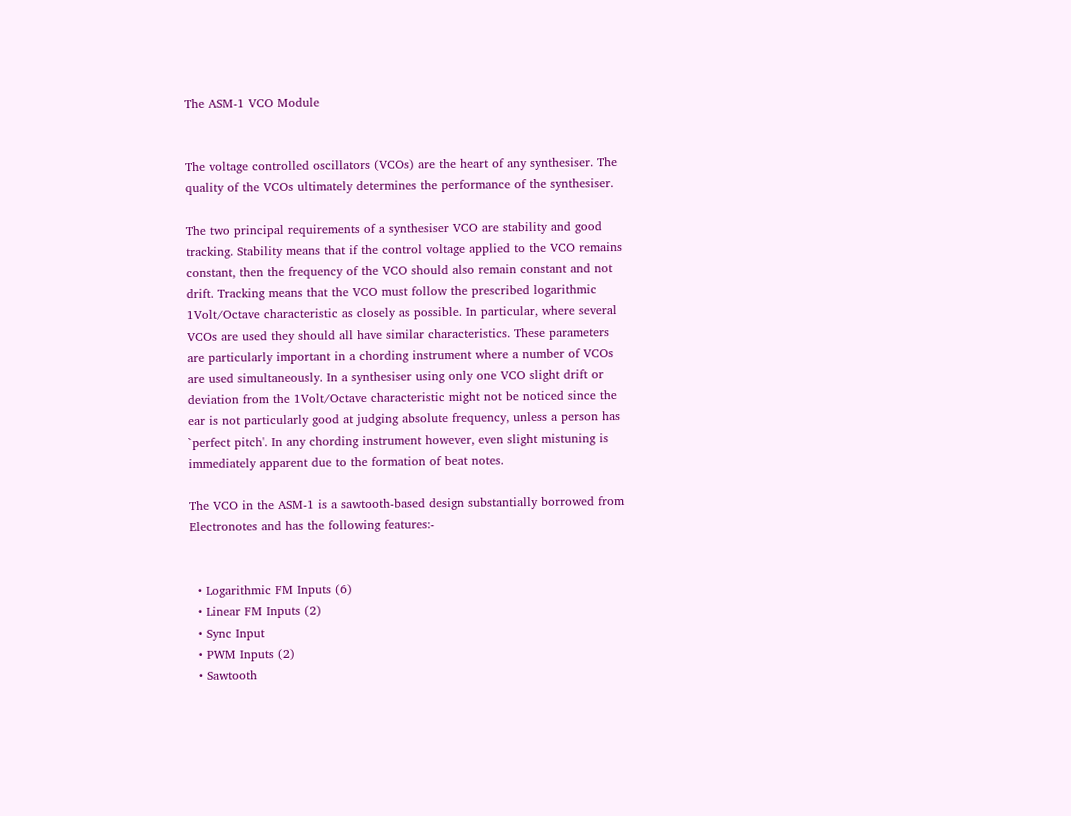The ASM-1 VCO Module


The voltage controlled oscillators (VCOs) are the heart of any synthesiser. The quality of the VCOs ultimately determines the performance of the synthesiser.

The two principal requirements of a synthesiser VCO are stability and good tracking. Stability means that if the control voltage applied to the VCO remains constant, then the frequency of the VCO should also remain constant and not drift. Tracking means that the VCO must follow the prescribed logarithmic 1Volt/Octave characteristic as closely as possible. In particular, where several VCOs are used they should all have similar characteristics. These parameters are particularly important in a chording instrument where a number of VCOs are used simultaneously. In a synthesiser using only one VCO slight drift or deviation from the 1Volt/Octave characteristic might not be noticed since the ear is not particularly good at judging absolute frequency, unless a person has `perfect pitch'. In any chording instrument however, even slight mistuning is immediately apparent due to the formation of beat notes.

The VCO in the ASM-1 is a sawtooth-based design substantially borrowed from Electronotes and has the following features:-


  • Logarithmic FM Inputs (6)
  • Linear FM Inputs (2)
  • Sync Input
  • PWM Inputs (2)
  • Sawtooth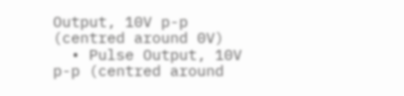Output, 10V p-p (centred around 0V)
  • Pulse Output, 10V p-p (centred around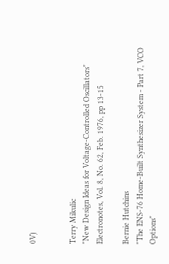0V)


Terry Mikulic
"New Design Ideas for Voltage-Controlled Oscillators"
Electronotes, Vol. 8, No. 62, Feb. 1976, pp 13-15

Bernie Hutchins
"The ENS-76 Home-Built Synthesizer System - Part 7, VCO Options"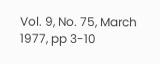Vol. 9, No. 75, March 1977, pp 3-10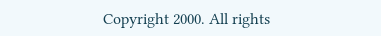Copyright 2000. All rights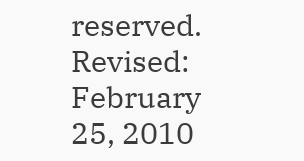reserved.     Revised: February 25, 2010